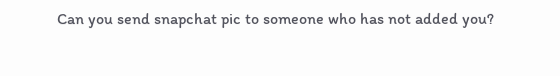Can you send snapchat pic to someone who has not added you?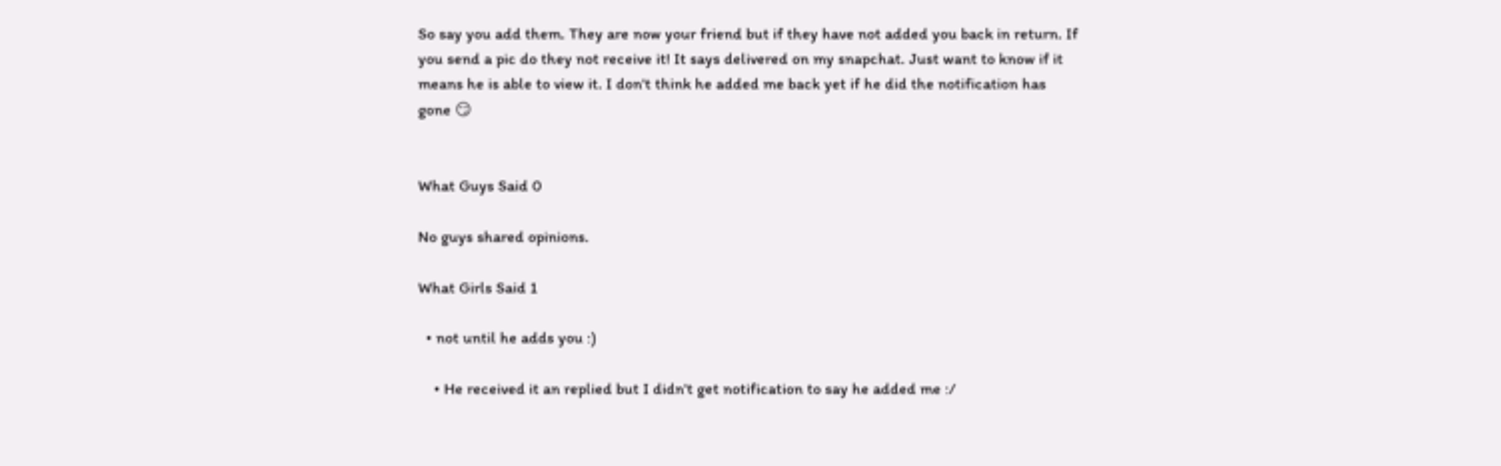So say you add them. They are now your friend but if they have not added you back in return. If you send a pic do they not receive it! It says delivered on my snapchat. Just want to know if it means he is able to view it. I don't think he added me back yet if he did the notification has gone 😏


What Guys Said 0

No guys shared opinions.

What Girls Said 1

  • not until he adds you :)

    • He received it an replied but I didn't get notification to say he added me :/